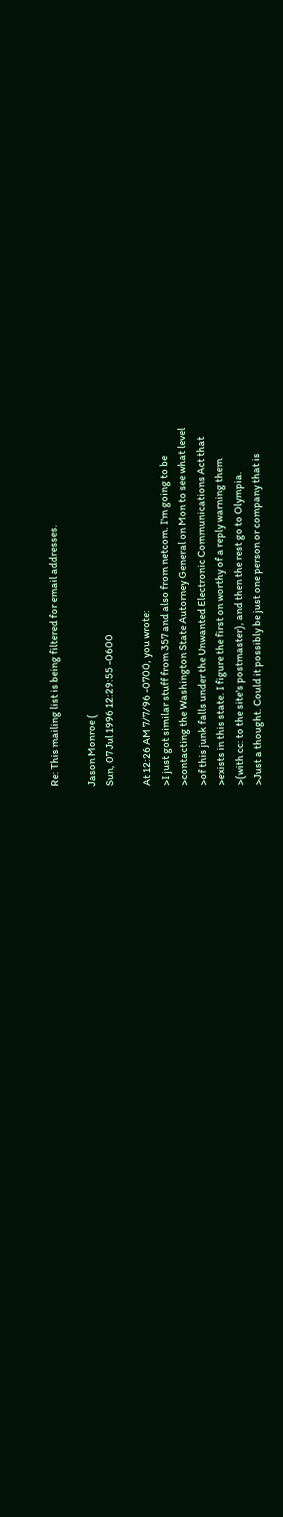Re: This mailing list is being filtered for email addresses.

Jason Monroe (
Sun, 07 Jul 1996 12:29:55 -0600

At 12:26 AM 7/7/96 -0700, you wrote:
>I just got similar stuff from 357 and also from netcom. I'm going to be
>contacting the Washington State Autorney General on Mon to see what level
>of this junk falls under the Unwanted Electronic Communications Act that
>exists in this state. I figure the first on worthy of a reply warning them
>(with cc: to the site's postmaster), and then the rest go to Olympia.
>Just a thought. Could it possibly be just one person or company that is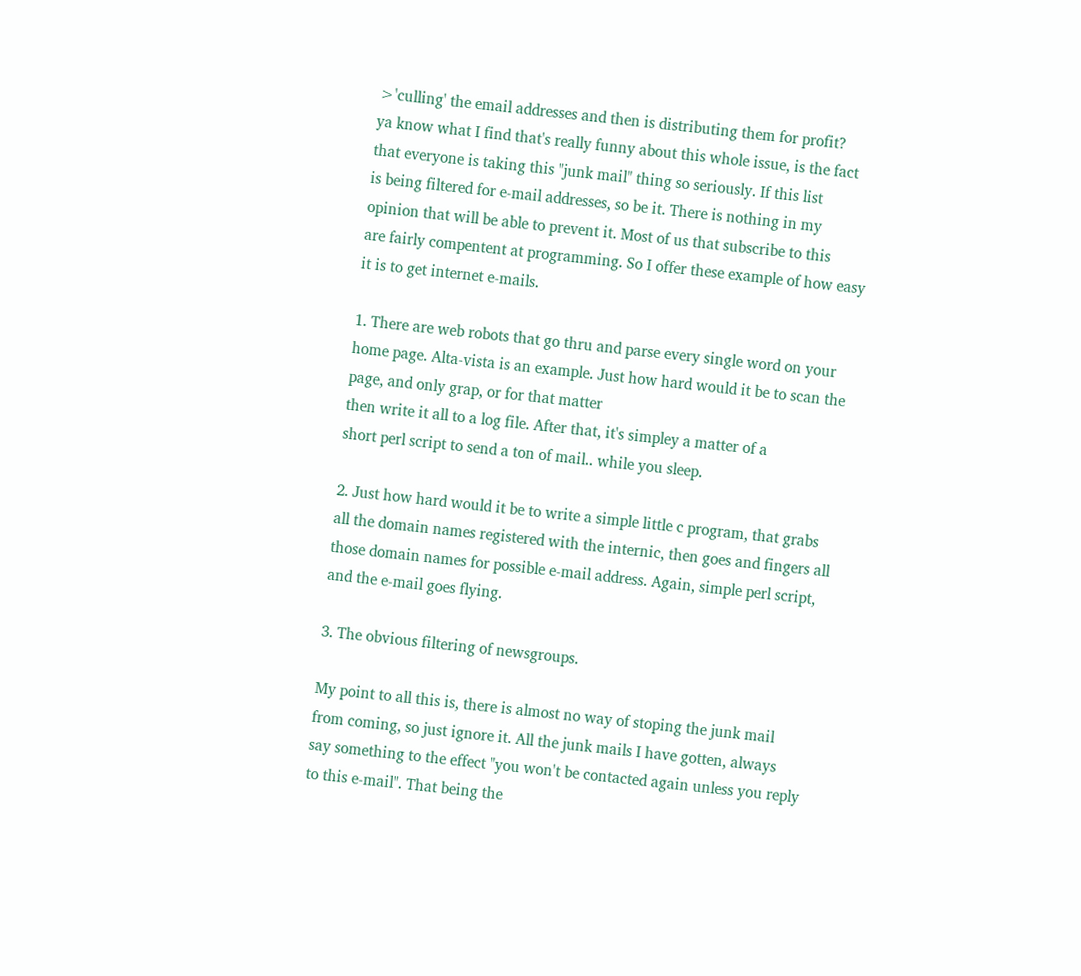>'culling' the email addresses and then is distributing them for profit?
ya know what I find that's really funny about this whole issue, is the fact
that everyone is taking this "junk mail" thing so seriously. If this list
is being filtered for e-mail addresses, so be it. There is nothing in my
opinion that will be able to prevent it. Most of us that subscribe to this
are fairly compentent at programming. So I offer these example of how easy
it is to get internet e-mails.

1. There are web robots that go thru and parse every single word on your
home page. Alta-vista is an example. Just how hard would it be to scan the
page, and only grap, or for that matter
then write it all to a log file. After that, it's simpley a matter of a
short perl script to send a ton of mail.. while you sleep.

2. Just how hard would it be to write a simple little c program, that grabs
all the domain names registered with the internic, then goes and fingers all
those domain names for possible e-mail address. Again, simple perl script,
and the e-mail goes flying.

3. The obvious filtering of newsgroups.

My point to all this is, there is almost no way of stoping the junk mail
from coming, so just ignore it. All the junk mails I have gotten, always
say something to the effect "you won't be contacted again unless you reply
to this e-mail". That being the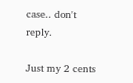case.. don't reply.

Just my 2 cents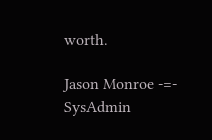worth.

Jason Monroe -=- SysAdmin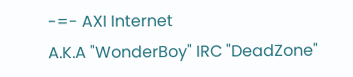-=- AXI Internet
A.K.A "WonderBoy" IRC "DeadZone"